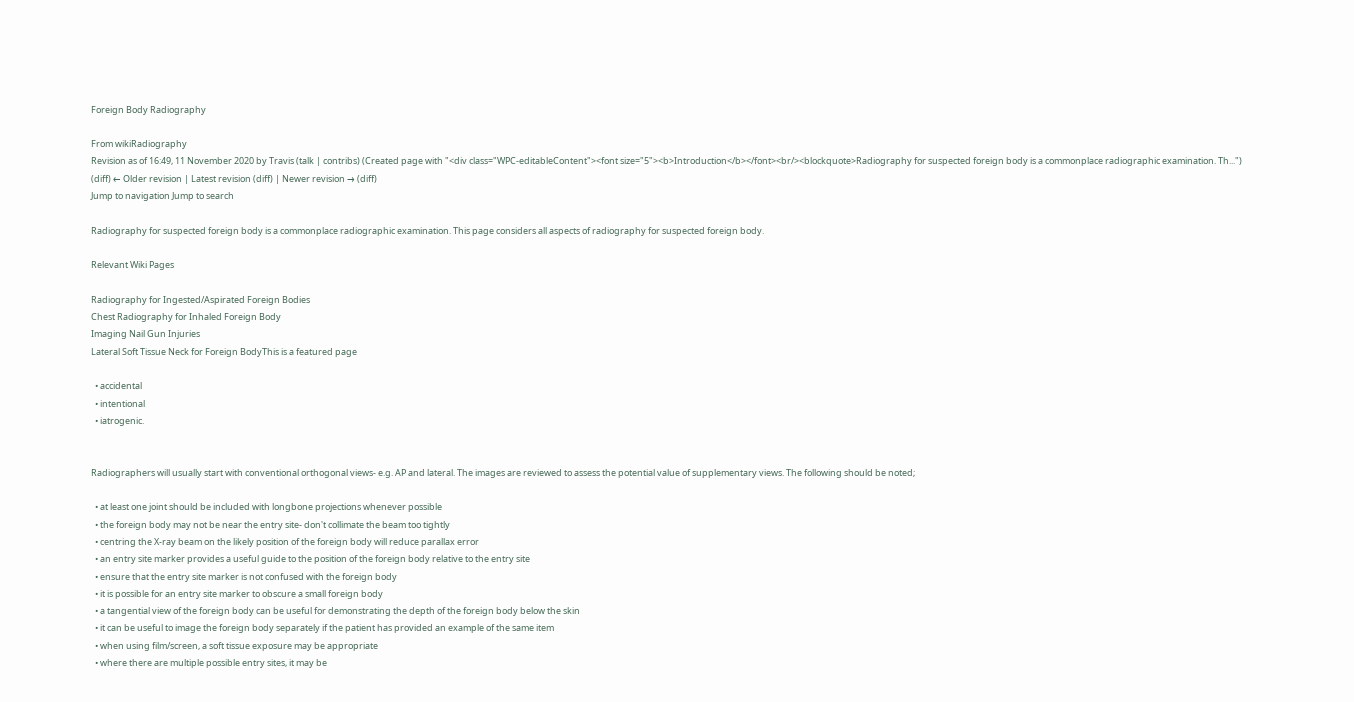Foreign Body Radiography

From wikiRadiography
Revision as of 16:49, 11 November 2020 by Travis (talk | contribs) (Created page with "<div class="WPC-editableContent"><font size="5"><b>Introduction</b></font><br/><blockquote>Radiography for suspected foreign body is a commonplace radiographic examination. Th...")
(diff) ← Older revision | Latest revision (diff) | Newer revision → (diff)
Jump to navigation Jump to search

Radiography for suspected foreign body is a commonplace radiographic examination. This page considers all aspects of radiography for suspected foreign body.

Relevant Wiki Pages

Radiography for Ingested/Aspirated Foreign Bodies
Chest Radiography for Inhaled Foreign Body
Imaging Nail Gun Injuries
Lateral Soft Tissue Neck for Foreign BodyThis is a featured page

  • accidental
  • intentional
  • iatrogenic.


Radiographers will usually start with conventional orthogonal views- e.g. AP and lateral. The images are reviewed to assess the potential value of supplementary views. The following should be noted;

  • at least one joint should be included with longbone projections whenever possible
  • the foreign body may not be near the entry site- don't collimate the beam too tightly
  • centring the X-ray beam on the likely position of the foreign body will reduce parallax error
  • an entry site marker provides a useful guide to the position of the foreign body relative to the entry site
  • ensure that the entry site marker is not confused with the foreign body
  • it is possible for an entry site marker to obscure a small foreign body
  • a tangential view of the foreign body can be useful for demonstrating the depth of the foreign body below the skin
  • it can be useful to image the foreign body separately if the patient has provided an example of the same item
  • when using film/screen, a soft tissue exposure may be appropriate
  • where there are multiple possible entry sites, it may be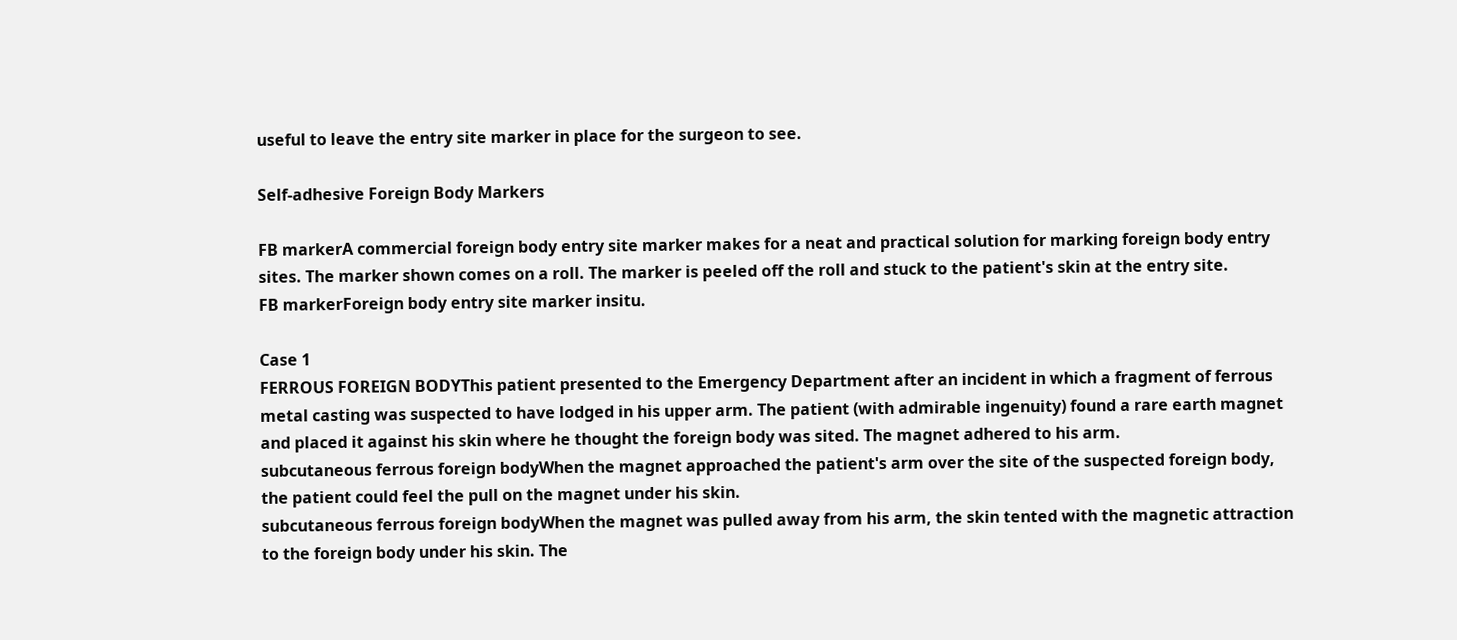useful to leave the entry site marker in place for the surgeon to see.

Self-adhesive Foreign Body Markers

FB markerA commercial foreign body entry site marker makes for a neat and practical solution for marking foreign body entry sites. The marker shown comes on a roll. The marker is peeled off the roll and stuck to the patient's skin at the entry site.
FB markerForeign body entry site marker insitu.

Case 1
FERROUS FOREIGN BODYThis patient presented to the Emergency Department after an incident in which a fragment of ferrous metal casting was suspected to have lodged in his upper arm. The patient (with admirable ingenuity) found a rare earth magnet and placed it against his skin where he thought the foreign body was sited. The magnet adhered to his arm.
subcutaneous ferrous foreign bodyWhen the magnet approached the patient's arm over the site of the suspected foreign body, the patient could feel the pull on the magnet under his skin.
subcutaneous ferrous foreign bodyWhen the magnet was pulled away from his arm, the skin tented with the magnetic attraction to the foreign body under his skin. The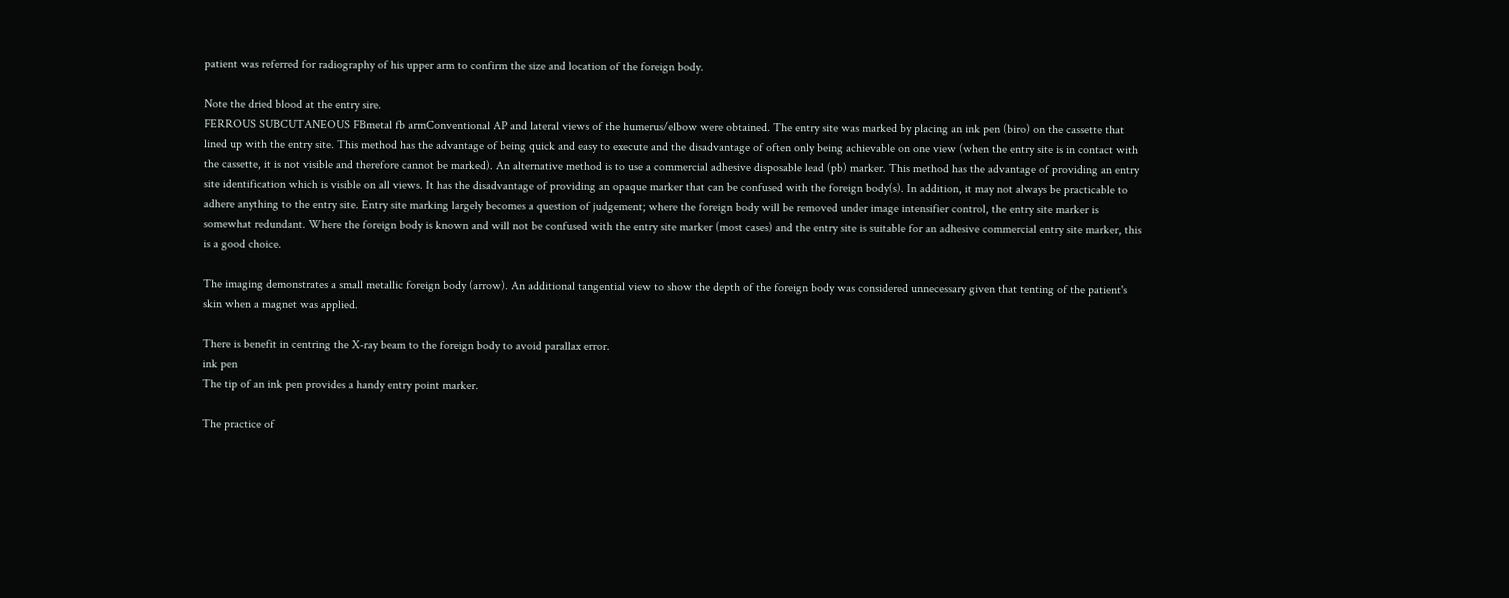patient was referred for radiography of his upper arm to confirm the size and location of the foreign body.

Note the dried blood at the entry sire.
FERROUS SUBCUTANEOUS FBmetal fb armConventional AP and lateral views of the humerus/elbow were obtained. The entry site was marked by placing an ink pen (biro) on the cassette that lined up with the entry site. This method has the advantage of being quick and easy to execute and the disadvantage of often only being achievable on one view (when the entry site is in contact with the cassette, it is not visible and therefore cannot be marked). An alternative method is to use a commercial adhesive disposable lead (pb) marker. This method has the advantage of providing an entry site identification which is visible on all views. It has the disadvantage of providing an opaque marker that can be confused with the foreign body(s). In addition, it may not always be practicable to adhere anything to the entry site. Entry site marking largely becomes a question of judgement; where the foreign body will be removed under image intensifier control, the entry site marker is somewhat redundant. Where the foreign body is known and will not be confused with the entry site marker (most cases) and the entry site is suitable for an adhesive commercial entry site marker, this is a good choice.

The imaging demonstrates a small metallic foreign body (arrow). An additional tangential view to show the depth of the foreign body was considered unnecessary given that tenting of the patient's skin when a magnet was applied.

There is benefit in centring the X-ray beam to the foreign body to avoid parallax error.
ink pen
The tip of an ink pen provides a handy entry point marker.

The practice of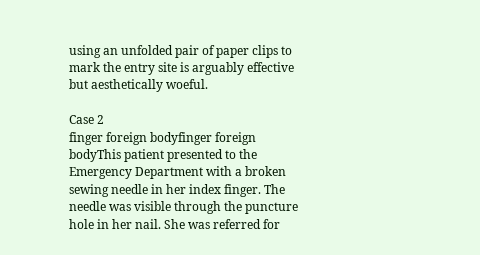using an unfolded pair of paper clips to mark the entry site is arguably effective but aesthetically woeful.

Case 2
finger foreign bodyfinger foreign bodyThis patient presented to the Emergency Department with a broken sewing needle in her index finger. The needle was visible through the puncture hole in her nail. She was referred for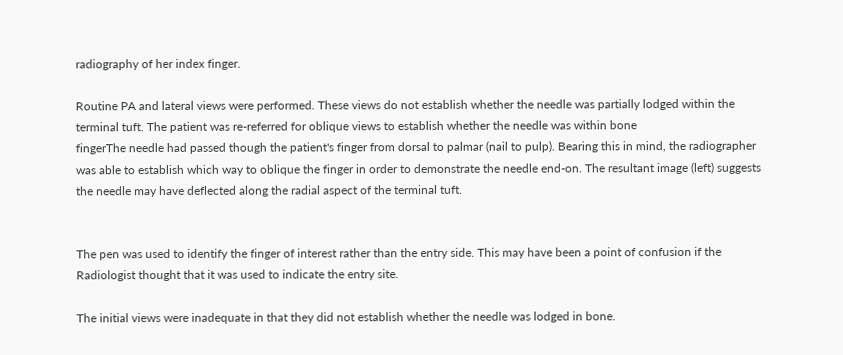radiography of her index finger.

Routine PA and lateral views were performed. These views do not establish whether the needle was partially lodged within the terminal tuft. The patient was re-referred for oblique views to establish whether the needle was within bone
fingerThe needle had passed though the patient's finger from dorsal to palmar (nail to pulp). Bearing this in mind, the radiographer was able to establish which way to oblique the finger in order to demonstrate the needle end-on. The resultant image (left) suggests the needle may have deflected along the radial aspect of the terminal tuft.


The pen was used to identify the finger of interest rather than the entry side. This may have been a point of confusion if the Radiologist thought that it was used to indicate the entry site.

The initial views were inadequate in that they did not establish whether the needle was lodged in bone.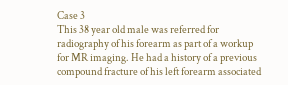Case 3
This 38 year old male was referred for radiography of his forearm as part of a workup for MR imaging. He had a history of a previous compound fracture of his left forearm associated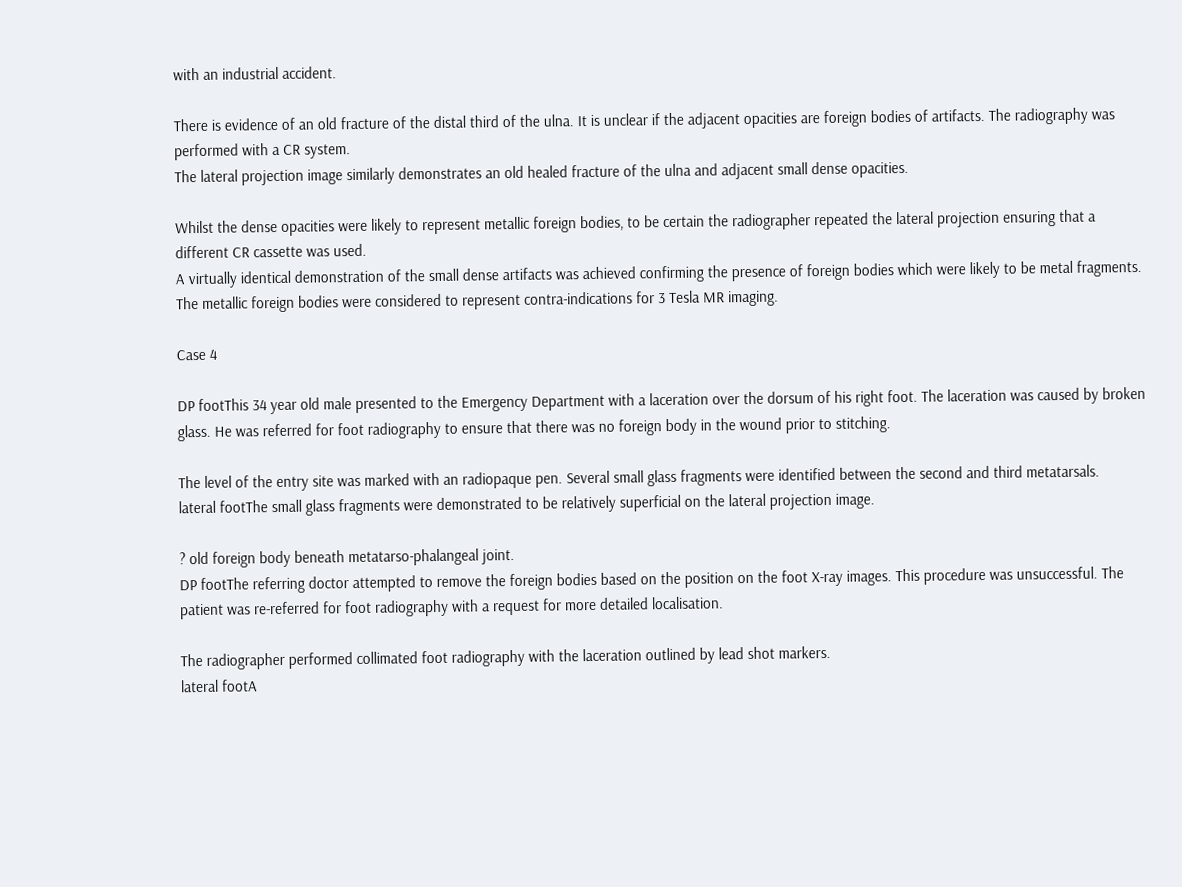with an industrial accident.

There is evidence of an old fracture of the distal third of the ulna. It is unclear if the adjacent opacities are foreign bodies of artifacts. The radiography was performed with a CR system.
The lateral projection image similarly demonstrates an old healed fracture of the ulna and adjacent small dense opacities.

Whilst the dense opacities were likely to represent metallic foreign bodies, to be certain the radiographer repeated the lateral projection ensuring that a different CR cassette was used.
A virtually identical demonstration of the small dense artifacts was achieved confirming the presence of foreign bodies which were likely to be metal fragments. The metallic foreign bodies were considered to represent contra-indications for 3 Tesla MR imaging.

Case 4

DP footThis 34 year old male presented to the Emergency Department with a laceration over the dorsum of his right foot. The laceration was caused by broken glass. He was referred for foot radiography to ensure that there was no foreign body in the wound prior to stitching.

The level of the entry site was marked with an radiopaque pen. Several small glass fragments were identified between the second and third metatarsals.
lateral footThe small glass fragments were demonstrated to be relatively superficial on the lateral projection image.

? old foreign body beneath metatarso-phalangeal joint.
DP footThe referring doctor attempted to remove the foreign bodies based on the position on the foot X-ray images. This procedure was unsuccessful. The patient was re-referred for foot radiography with a request for more detailed localisation.

The radiographer performed collimated foot radiography with the laceration outlined by lead shot markers.
lateral footA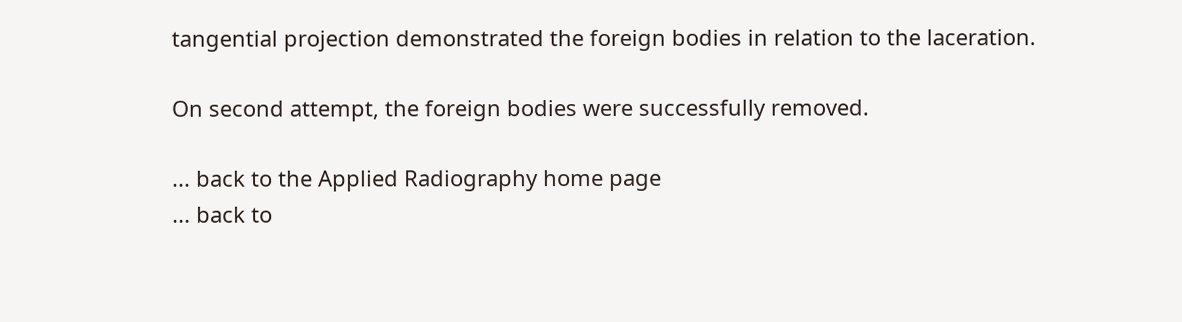tangential projection demonstrated the foreign bodies in relation to the laceration.

On second attempt, the foreign bodies were successfully removed.

... back to the Applied Radiography home page
... back to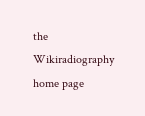the Wikiradiography home page